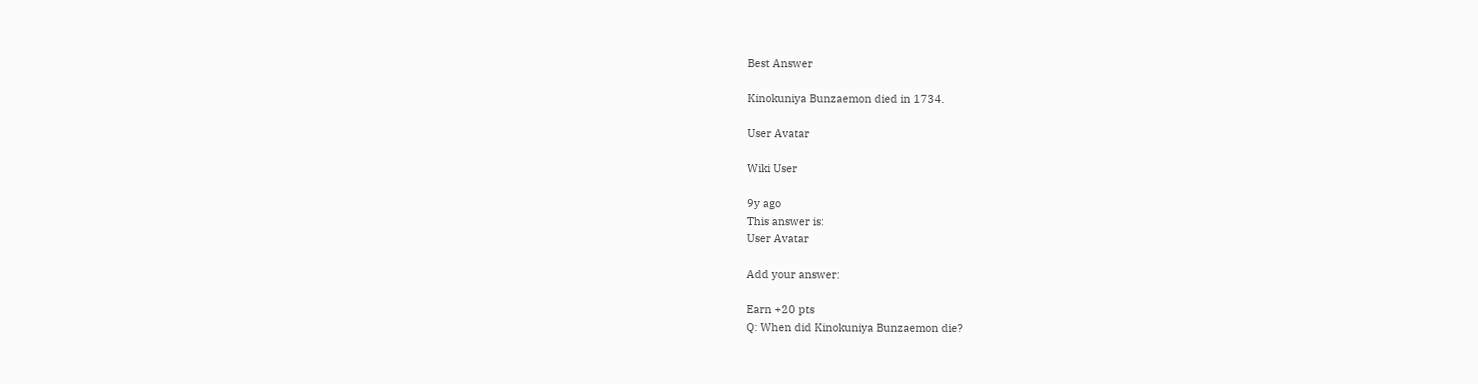Best Answer

Kinokuniya Bunzaemon died in 1734.

User Avatar

Wiki User

9y ago
This answer is:
User Avatar

Add your answer:

Earn +20 pts
Q: When did Kinokuniya Bunzaemon die?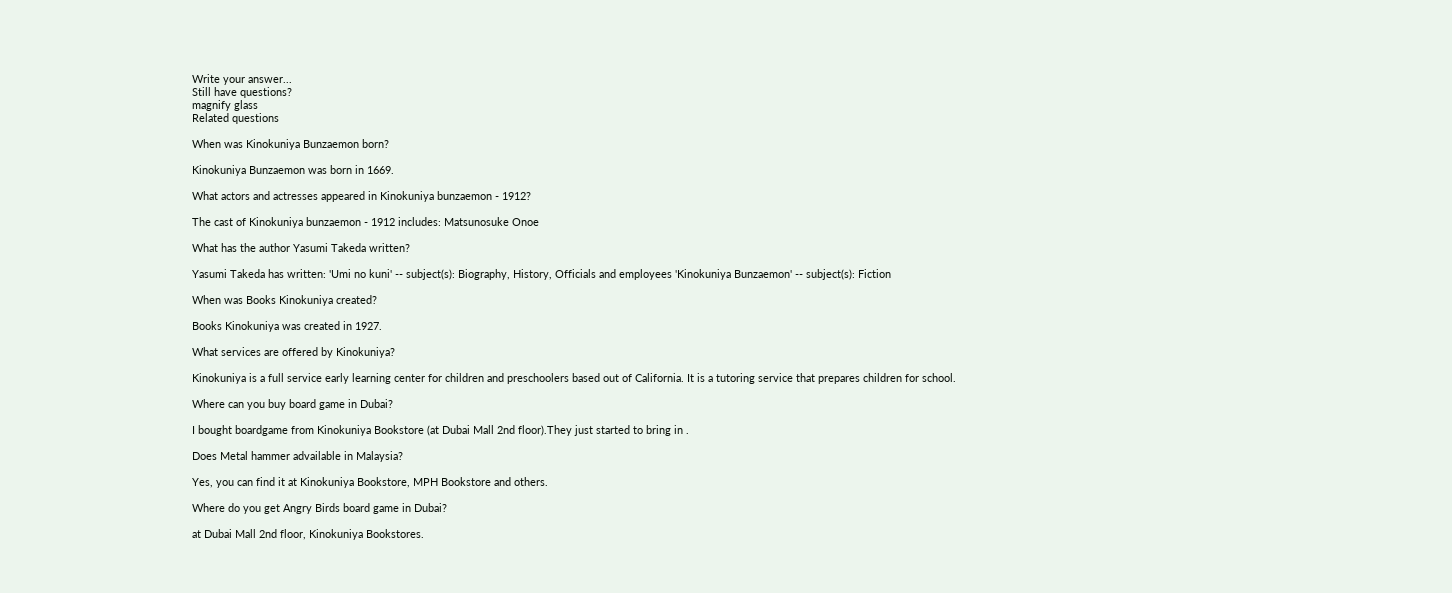Write your answer...
Still have questions?
magnify glass
Related questions

When was Kinokuniya Bunzaemon born?

Kinokuniya Bunzaemon was born in 1669.

What actors and actresses appeared in Kinokuniya bunzaemon - 1912?

The cast of Kinokuniya bunzaemon - 1912 includes: Matsunosuke Onoe

What has the author Yasumi Takeda written?

Yasumi Takeda has written: 'Umi no kuni' -- subject(s): Biography, History, Officials and employees 'Kinokuniya Bunzaemon' -- subject(s): Fiction

When was Books Kinokuniya created?

Books Kinokuniya was created in 1927.

What services are offered by Kinokuniya?

Kinokuniya is a full service early learning center for children and preschoolers based out of California. It is a tutoring service that prepares children for school.

Where can you buy board game in Dubai?

I bought boardgame from Kinokuniya Bookstore (at Dubai Mall 2nd floor).They just started to bring in .

Does Metal hammer advailable in Malaysia?

Yes, you can find it at Kinokuniya Bookstore, MPH Bookstore and others.

Where do you get Angry Birds board game in Dubai?

at Dubai Mall 2nd floor, Kinokuniya Bookstores.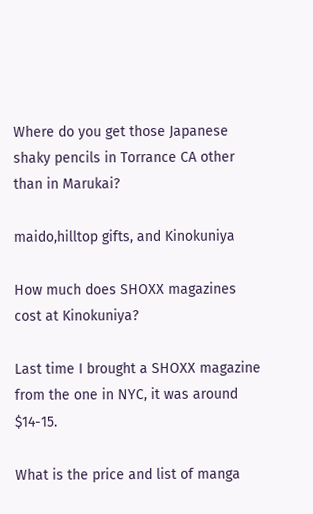Where do you get those Japanese shaky pencils in Torrance CA other than in Marukai?

maido,hilltop gifts, and Kinokuniya

How much does SHOXX magazines cost at Kinokuniya?

Last time I brought a SHOXX magazine from the one in NYC, it was around $14-15.

What is the price and list of manga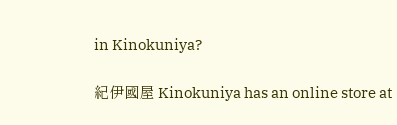in Kinokuniya?

紀伊國屋 Kinokuniya has an online store at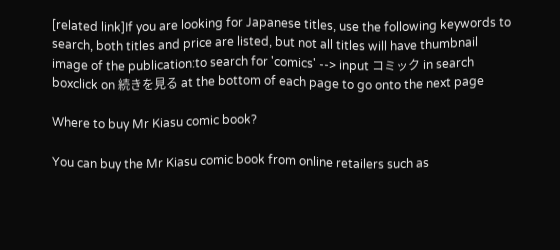[related link]If you are looking for Japanese titles, use the following keywords to search, both titles and price are listed, but not all titles will have thumbnail image of the publication:to search for 'comics' --> input コミック in search boxclick on 続きを見る at the bottom of each page to go onto the next page

Where to buy Mr Kiasu comic book?

You can buy the Mr Kiasu comic book from online retailers such as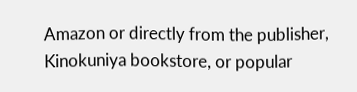Amazon or directly from the publisher, Kinokuniya bookstore, or popular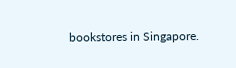bookstores in Singapore.